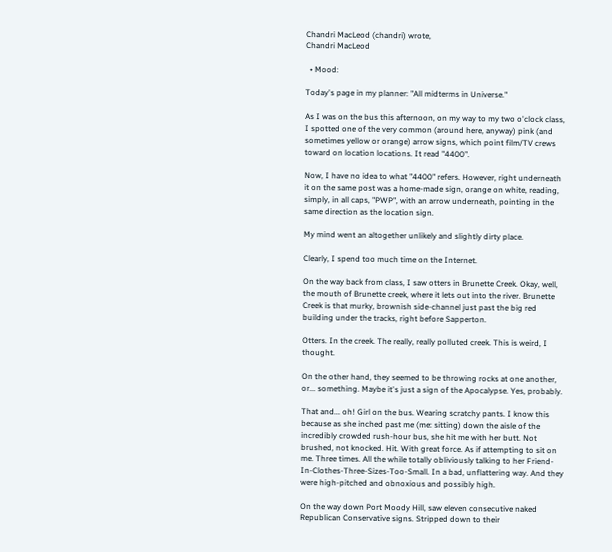Chandri MacLeod (chandri) wrote,
Chandri MacLeod

  • Mood:

Today's page in my planner: "All midterms in Universe."

As I was on the bus this afternoon, on my way to my two o'clock class, I spotted one of the very common (around here, anyway) pink (and sometimes yellow or orange) arrow signs, which point film/TV crews toward on location locations. It read "4400".

Now, I have no idea to what "4400" refers. However, right underneath it on the same post was a home-made sign, orange on white, reading, simply, in all caps, "PWP", with an arrow underneath, pointing in the same direction as the location sign.

My mind went an altogether unlikely and slightly dirty place.

Clearly, I spend too much time on the Internet.

On the way back from class, I saw otters in Brunette Creek. Okay, well, the mouth of Brunette creek, where it lets out into the river. Brunette Creek is that murky, brownish side-channel just past the big red building under the tracks, right before Sapperton.

Otters. In the creek. The really, really polluted creek. This is weird, I thought.

On the other hand, they seemed to be throwing rocks at one another, or... something. Maybe it's just a sign of the Apocalypse. Yes, probably.

That and... oh! Girl on the bus. Wearing scratchy pants. I know this because as she inched past me (me: sitting) down the aisle of the incredibly crowded rush-hour bus, she hit me with her butt. Not brushed, not knocked. Hit. With great force. As if attempting to sit on me. Three times. All the while totally obliviously talking to her Friend-In-Clothes-Three-Sizes-Too-Small. In a bad, unflattering way. And they were high-pitched and obnoxious and possibly high.

On the way down Port Moody Hill, saw eleven consecutive naked Republican Conservative signs. Stripped down to their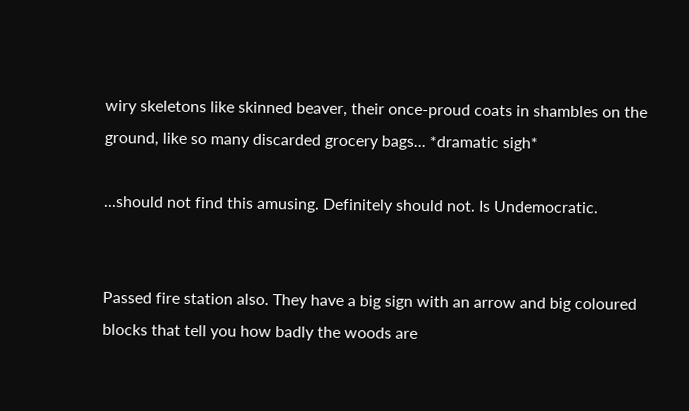wiry skeletons like skinned beaver, their once-proud coats in shambles on the ground, like so many discarded grocery bags... *dramatic sigh*

...should not find this amusing. Definitely should not. Is Undemocratic.


Passed fire station also. They have a big sign with an arrow and big coloured blocks that tell you how badly the woods are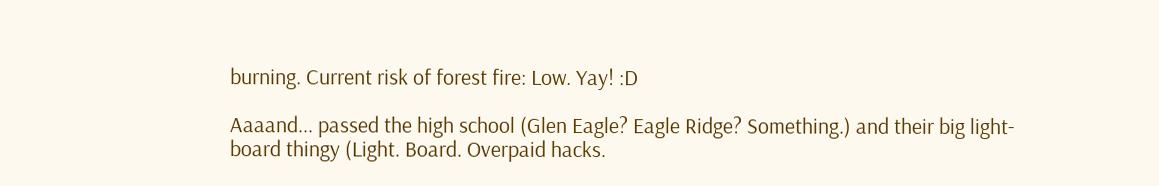burning. Current risk of forest fire: Low. Yay! :D

Aaaand... passed the high school (Glen Eagle? Eagle Ridge? Something.) and their big light-board thingy (Light. Board. Overpaid hacks.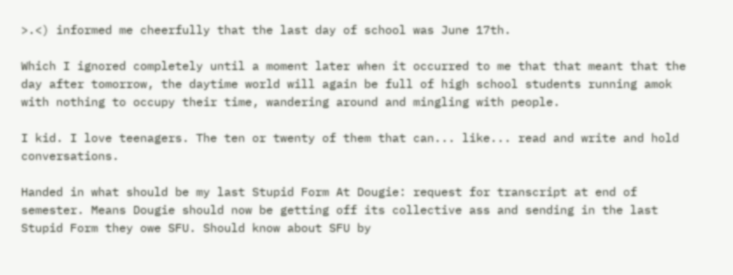>.<) informed me cheerfully that the last day of school was June 17th.

Which I ignored completely until a moment later when it occurred to me that that meant that the day after tomorrow, the daytime world will again be full of high school students running amok with nothing to occupy their time, wandering around and mingling with people.

I kid. I love teenagers. The ten or twenty of them that can... like... read and write and hold conversations.

Handed in what should be my last Stupid Form At Dougie: request for transcript at end of semester. Means Dougie should now be getting off its collective ass and sending in the last Stupid Form they owe SFU. Should know about SFU by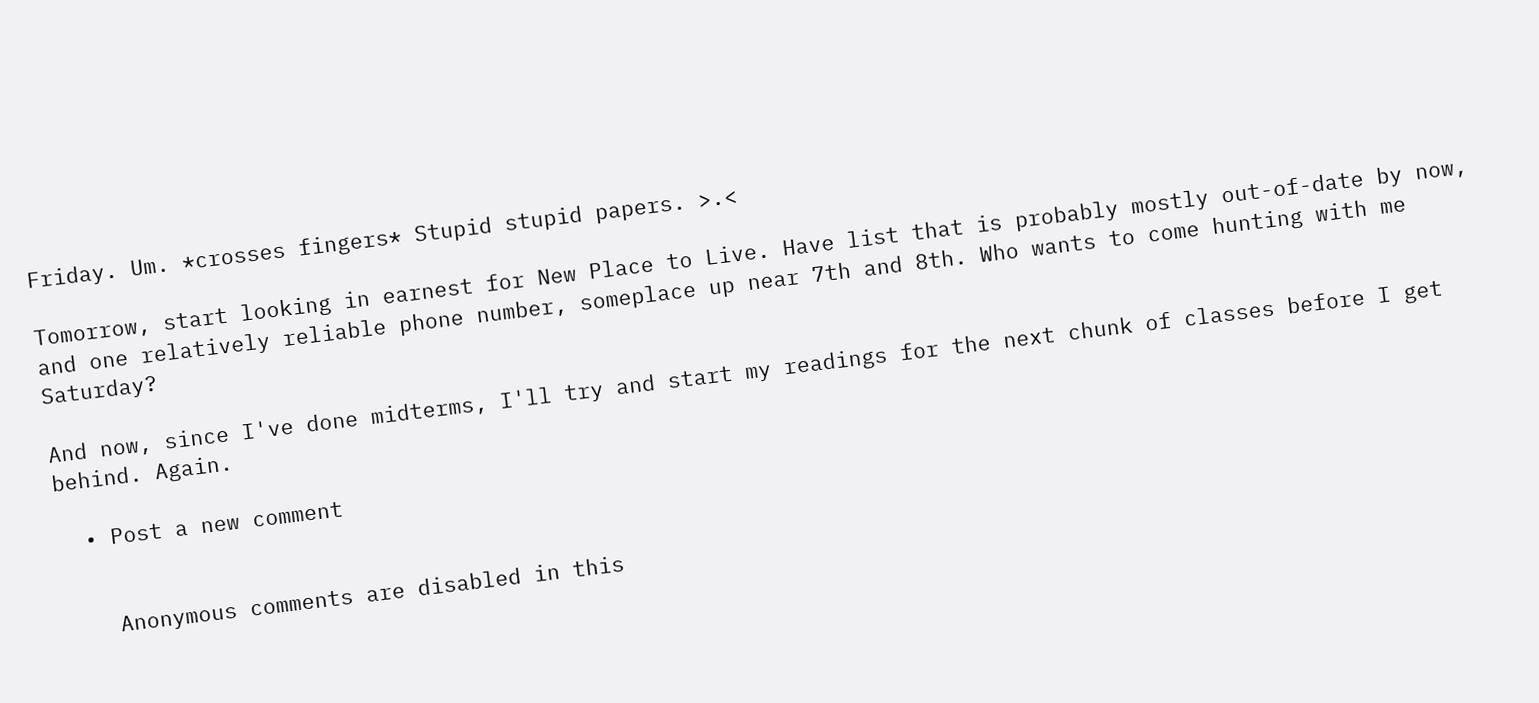Friday. Um. *crosses fingers* Stupid stupid papers. >.<

Tomorrow, start looking in earnest for New Place to Live. Have list that is probably mostly out-of-date by now, and one relatively reliable phone number, someplace up near 7th and 8th. Who wants to come hunting with me Saturday?

And now, since I've done midterms, I'll try and start my readings for the next chunk of classes before I get behind. Again.

  • Post a new comment


    Anonymous comments are disabled in this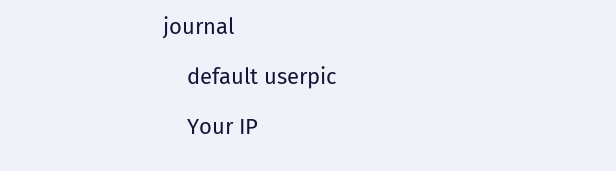journal

    default userpic

    Your IP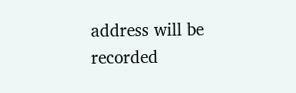address will be recorded